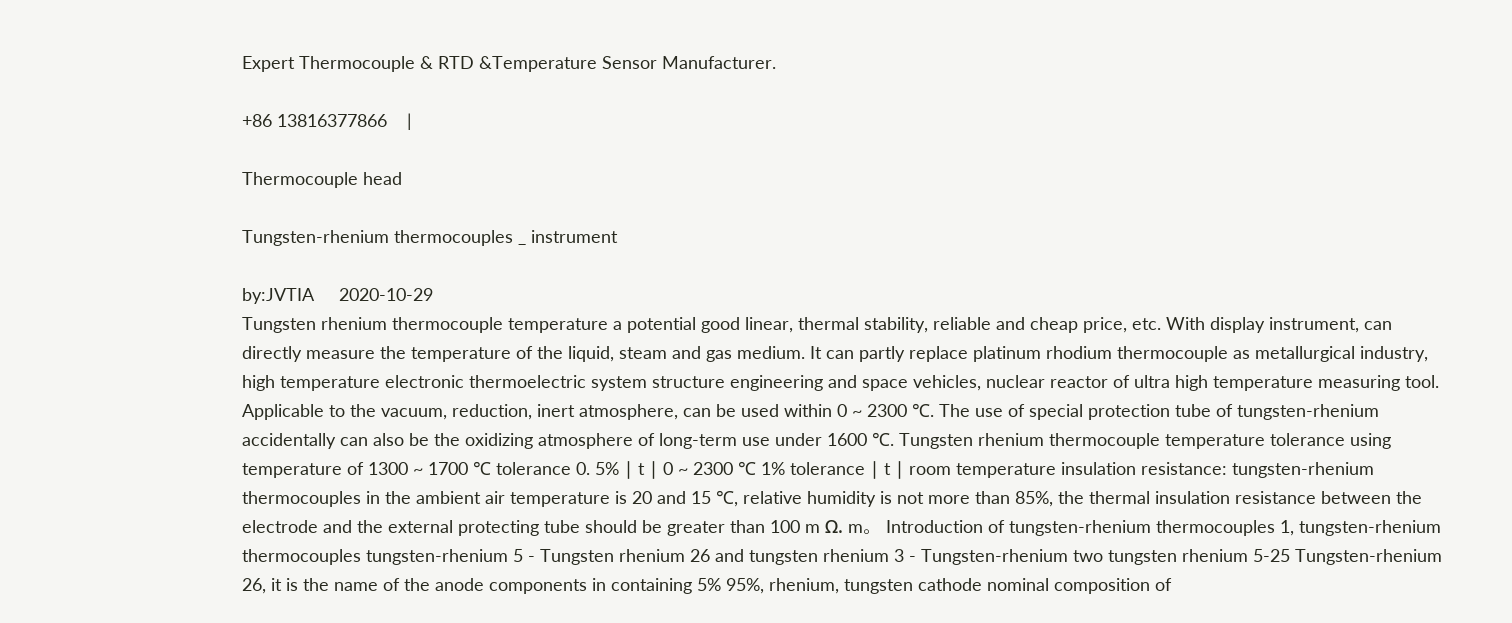Expert Thermocouple & RTD &Temperature Sensor Manufacturer.

+86 13816377866    |

Thermocouple head

Tungsten-rhenium thermocouples _ instrument

by:JVTIA     2020-10-29
Tungsten rhenium thermocouple temperature a potential good linear, thermal stability, reliable and cheap price, etc. With display instrument, can directly measure the temperature of the liquid, steam and gas medium. It can partly replace platinum rhodium thermocouple as metallurgical industry, high temperature electronic thermoelectric system structure engineering and space vehicles, nuclear reactor of ultra high temperature measuring tool. Applicable to the vacuum, reduction, inert atmosphere, can be used within 0 ~ 2300 ℃. The use of special protection tube of tungsten-rhenium accidentally can also be the oxidizing atmosphere of long-term use under 1600 ℃. Tungsten rhenium thermocouple temperature tolerance using temperature of 1300 ~ 1700 ℃ tolerance 0. 5% ∣ t ∣ 0 ~ 2300 ℃ 1% tolerance ∣ t ∣ room temperature insulation resistance: tungsten-rhenium thermocouples in the ambient air temperature is 20 and 15 ℃, relative humidity is not more than 85%, the thermal insulation resistance between the electrode and the external protecting tube should be greater than 100 m Ω. m。 Introduction of tungsten-rhenium thermocouples 1, tungsten-rhenium thermocouples tungsten-rhenium 5 - Tungsten rhenium 26 and tungsten rhenium 3 - Tungsten-rhenium two tungsten rhenium 5-25 Tungsten-rhenium 26, it is the name of the anode components in containing 5% 95%, rhenium, tungsten cathode nominal composition of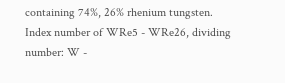containing 74%, 26% rhenium tungsten. Index number of WRe5 - WRe26, dividing number: W -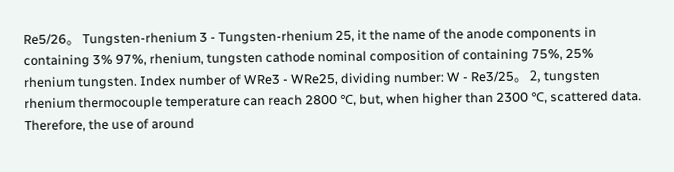Re5/26。 Tungsten-rhenium 3 - Tungsten-rhenium 25, it the name of the anode components in containing 3% 97%, rhenium, tungsten cathode nominal composition of containing 75%, 25% rhenium tungsten. Index number of WRe3 - WRe25, dividing number: W - Re3/25。 2, tungsten rhenium thermocouple temperature can reach 2800 ℃, but, when higher than 2300 ℃, scattered data. Therefore, the use of around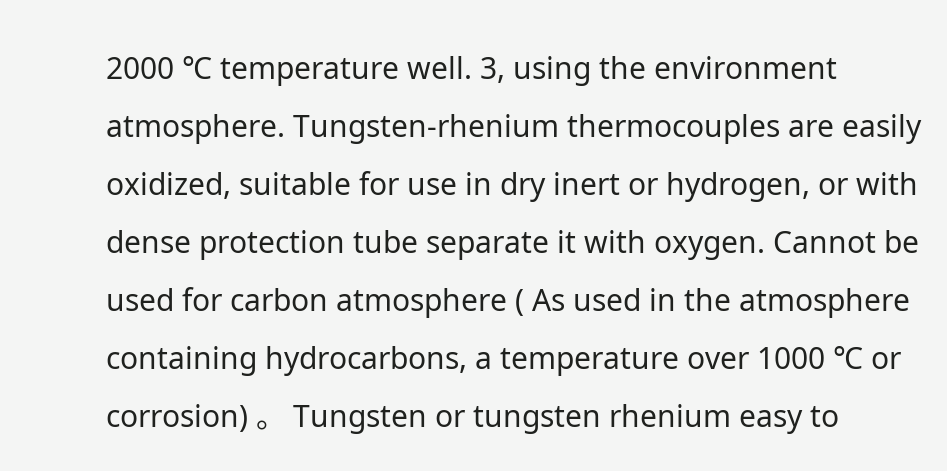2000 ℃ temperature well. 3, using the environment atmosphere. Tungsten-rhenium thermocouples are easily oxidized, suitable for use in dry inert or hydrogen, or with dense protection tube separate it with oxygen. Cannot be used for carbon atmosphere ( As used in the atmosphere containing hydrocarbons, a temperature over 1000 ℃ or corrosion) 。 Tungsten or tungsten rhenium easy to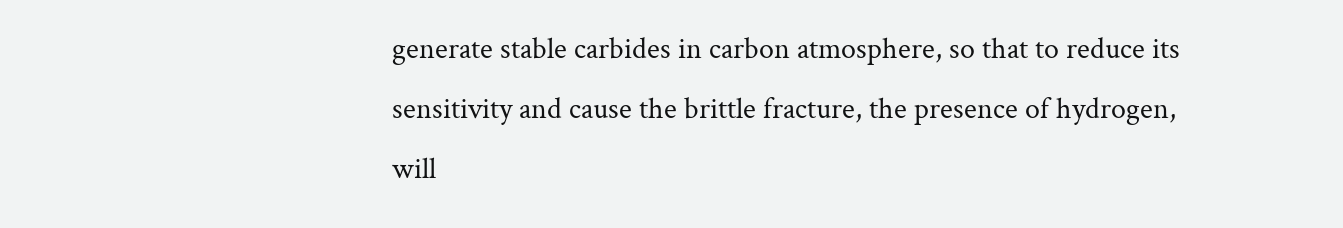generate stable carbides in carbon atmosphere, so that to reduce its sensitivity and cause the brittle fracture, the presence of hydrogen, will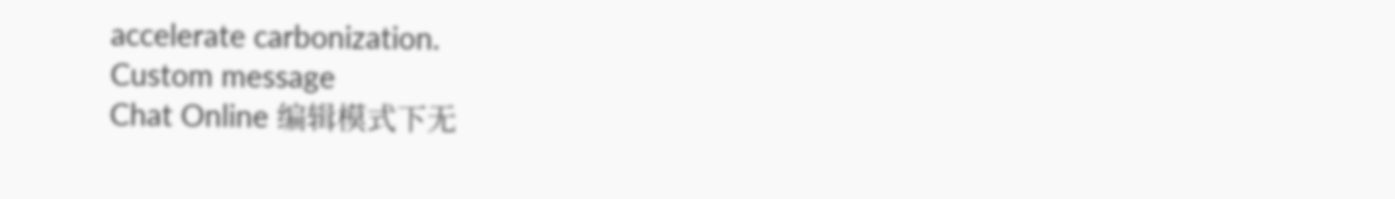accelerate carbonization.
Custom message
Chat Online 编辑模式下无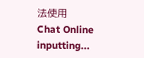法使用
Chat Online inputting...